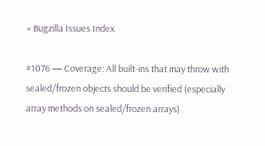« Bugzilla Issues Index

#1076 — Coverage: All built-ins that may throw with sealed/frozen objects should be verified (especially array methods on sealed/frozen arrays)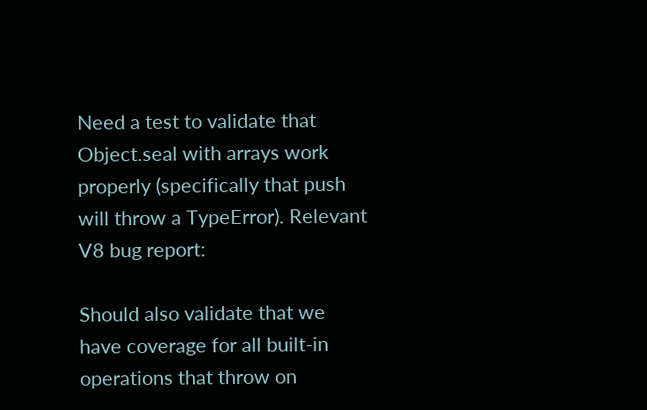Need a test to validate that Object.seal with arrays work properly (specifically that push will throw a TypeError). Relevant V8 bug report:

Should also validate that we have coverage for all built-in operations that throw on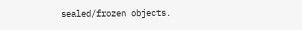sealed/frozen objects.